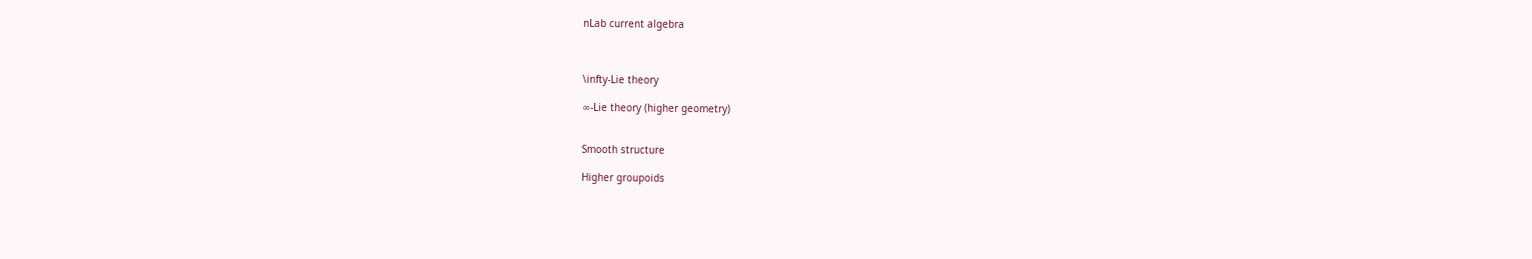nLab current algebra



\infty-Lie theory

∞-Lie theory (higher geometry)


Smooth structure

Higher groupoids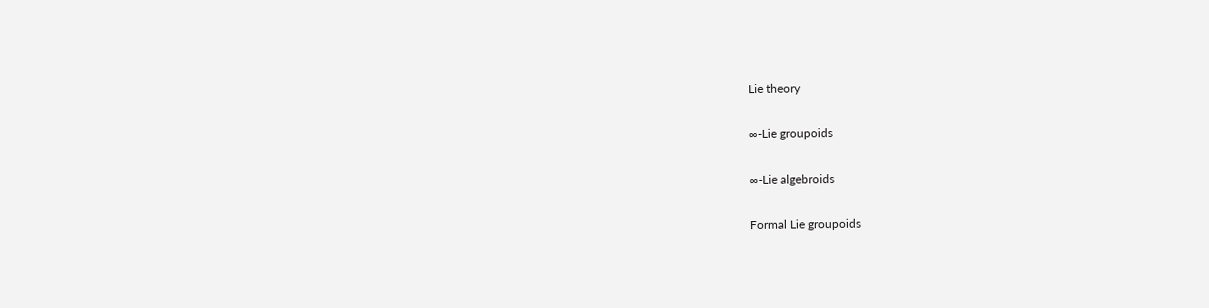Lie theory

∞-Lie groupoids

∞-Lie algebroids

Formal Lie groupoids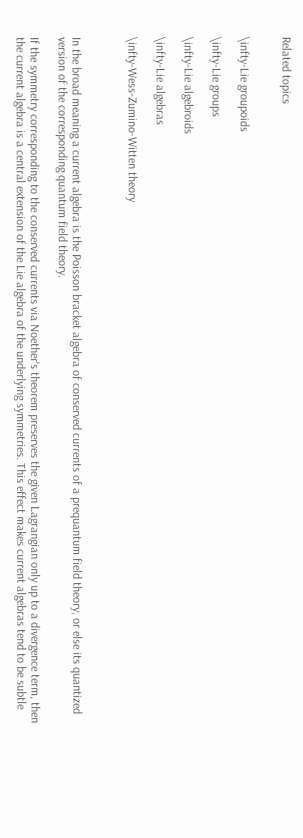Related topics


\infty-Lie groupoids

\infty-Lie groups

\infty-Lie algebroids

\infty-Lie algebras

\infty-Wess-Zumino-Witten theory



In the broad meaning a current algebra is the Poisson bracket algebra of conserved currents of a prequantum field theory, or else its quantized version of the corresponding quantum field theory.

If the symmetry corresponding to the conserved currents via Noether's theorem preserves the given Lagrangian only up to a divergence term, then the current algebra is a central extension of the Lie algebra of the underlying symmetries. This effect makes current algebras tend to be subtle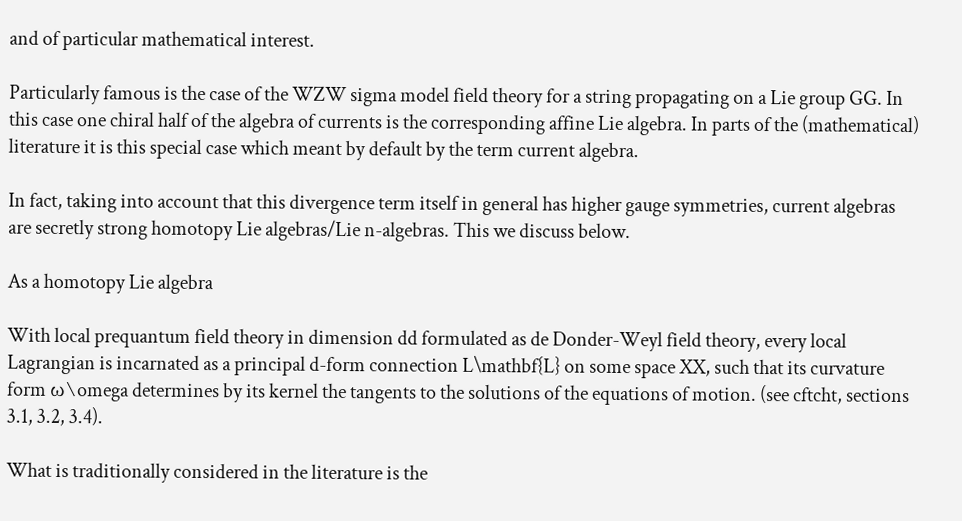and of particular mathematical interest.

Particularly famous is the case of the WZW sigma model field theory for a string propagating on a Lie group GG. In this case one chiral half of the algebra of currents is the corresponding affine Lie algebra. In parts of the (mathematical) literature it is this special case which meant by default by the term current algebra.

In fact, taking into account that this divergence term itself in general has higher gauge symmetries, current algebras are secretly strong homotopy Lie algebras/Lie n-algebras. This we discuss below.

As a homotopy Lie algebra

With local prequantum field theory in dimension dd formulated as de Donder-Weyl field theory, every local Lagrangian is incarnated as a principal d-form connection L\mathbf{L} on some space XX, such that its curvature form ω\omega determines by its kernel the tangents to the solutions of the equations of motion. (see cftcht, sections 3.1, 3.2, 3.4).

What is traditionally considered in the literature is the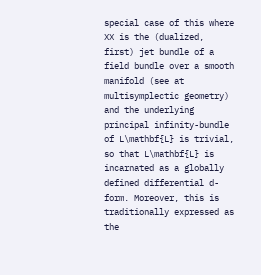special case of this where XX is the (dualized, first) jet bundle of a field bundle over a smooth manifold (see at multisymplectic geometry) and the underlying principal infinity-bundle of L\mathbf{L} is trivial, so that L\mathbf{L} is incarnated as a globally defined differential d-form. Moreover, this is traditionally expressed as the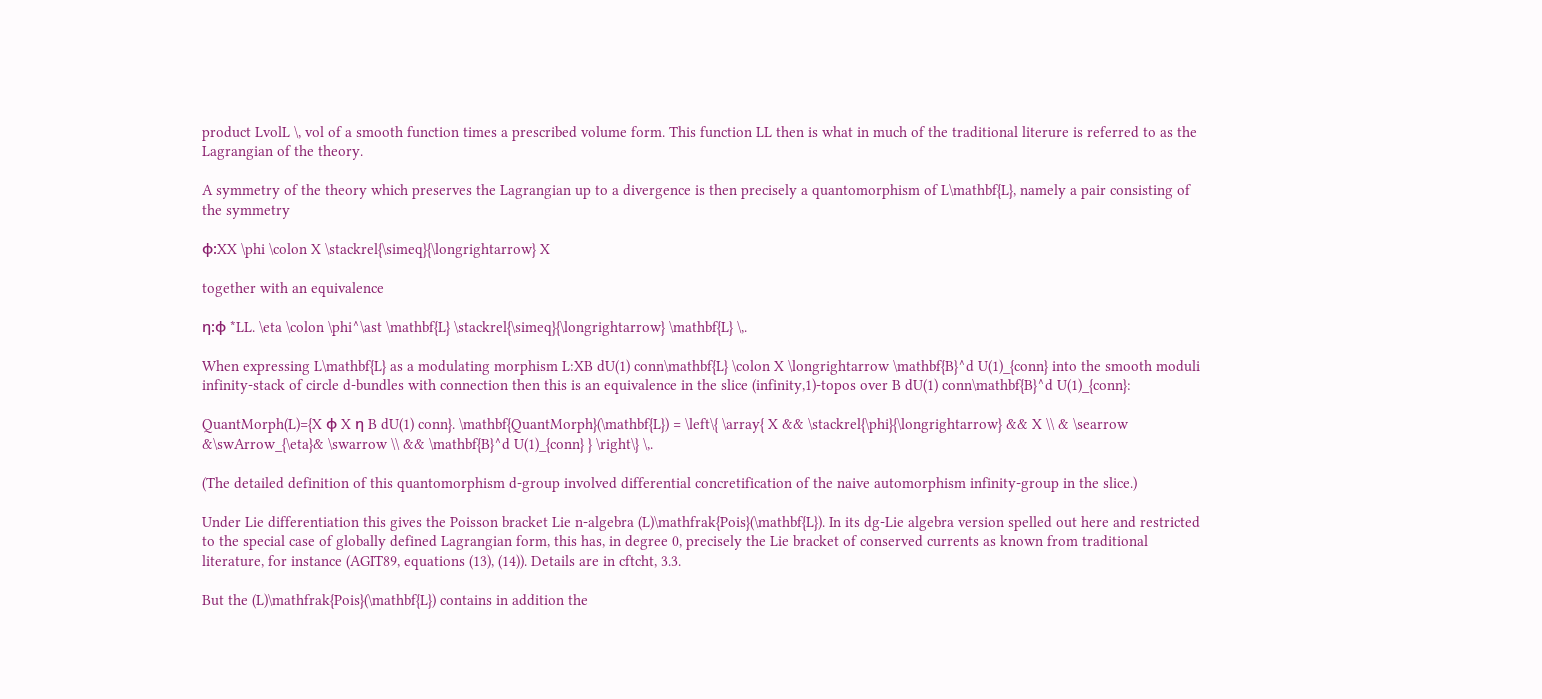product LvolL \, vol of a smooth function times a prescribed volume form. This function LL then is what in much of the traditional literure is referred to as the Lagrangian of the theory.

A symmetry of the theory which preserves the Lagrangian up to a divergence is then precisely a quantomorphism of L\mathbf{L}, namely a pair consisting of the symmetry

ϕ:XX \phi \colon X \stackrel{\simeq}{\longrightarrow} X

together with an equivalence

η:ϕ *LL. \eta \colon \phi^\ast \mathbf{L} \stackrel{\simeq}{\longrightarrow} \mathbf{L} \,.

When expressing L\mathbf{L} as a modulating morphism L:XB dU(1) conn\mathbf{L} \colon X \longrightarrow \mathbf{B}^d U(1)_{conn} into the smooth moduli infinity-stack of circle d-bundles with connection then this is an equivalence in the slice (infinity,1)-topos over B dU(1) conn\mathbf{B}^d U(1)_{conn}:

QuantMorph(L)={X ϕ X η B dU(1) conn}. \mathbf{QuantMorph}(\mathbf{L}) = \left\{ \array{ X && \stackrel{\phi}{\longrightarrow} && X \\ & \searrow &\swArrow_{\eta}& \swarrow \\ && \mathbf{B}^d U(1)_{conn} } \right\} \,.

(The detailed definition of this quantomorphism d-group involved differential concretification of the naive automorphism infinity-group in the slice.)

Under Lie differentiation this gives the Poisson bracket Lie n-algebra (L)\mathfrak{Pois}(\mathbf{L}). In its dg-Lie algebra version spelled out here and restricted to the special case of globally defined Lagrangian form, this has, in degree 0, precisely the Lie bracket of conserved currents as known from traditional literature, for instance (AGIT89, equations (13), (14)). Details are in cftcht, 3.3.

But the (L)\mathfrak{Pois}(\mathbf{L}) contains in addition the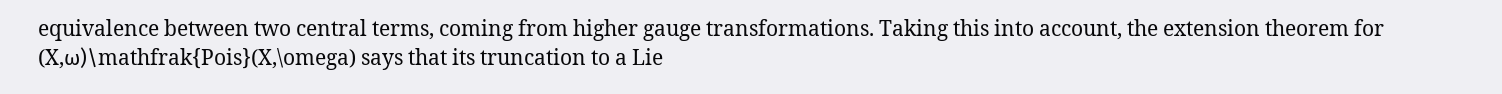equivalence between two central terms, coming from higher gauge transformations. Taking this into account, the extension theorem for (X,ω)\mathfrak{Pois}(X,\omega) says that its truncation to a Lie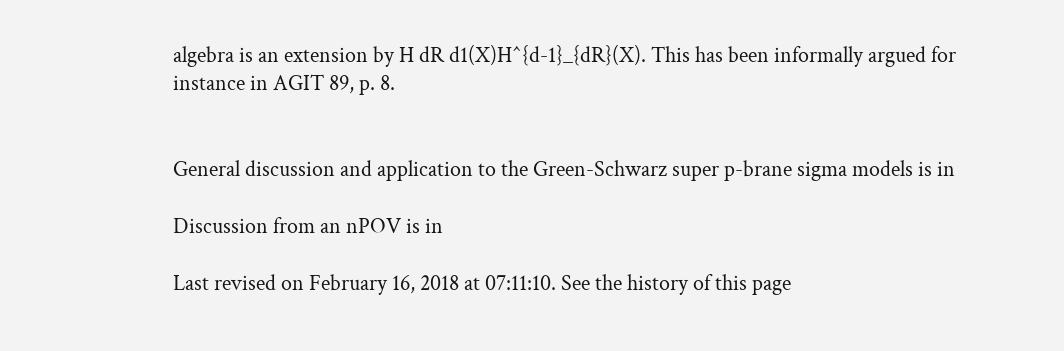algebra is an extension by H dR d1(X)H^{d-1}_{dR}(X). This has been informally argued for instance in AGIT 89, p. 8.


General discussion and application to the Green-Schwarz super p-brane sigma models is in

Discussion from an nPOV is in

Last revised on February 16, 2018 at 07:11:10. See the history of this page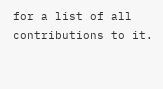for a list of all contributions to it.